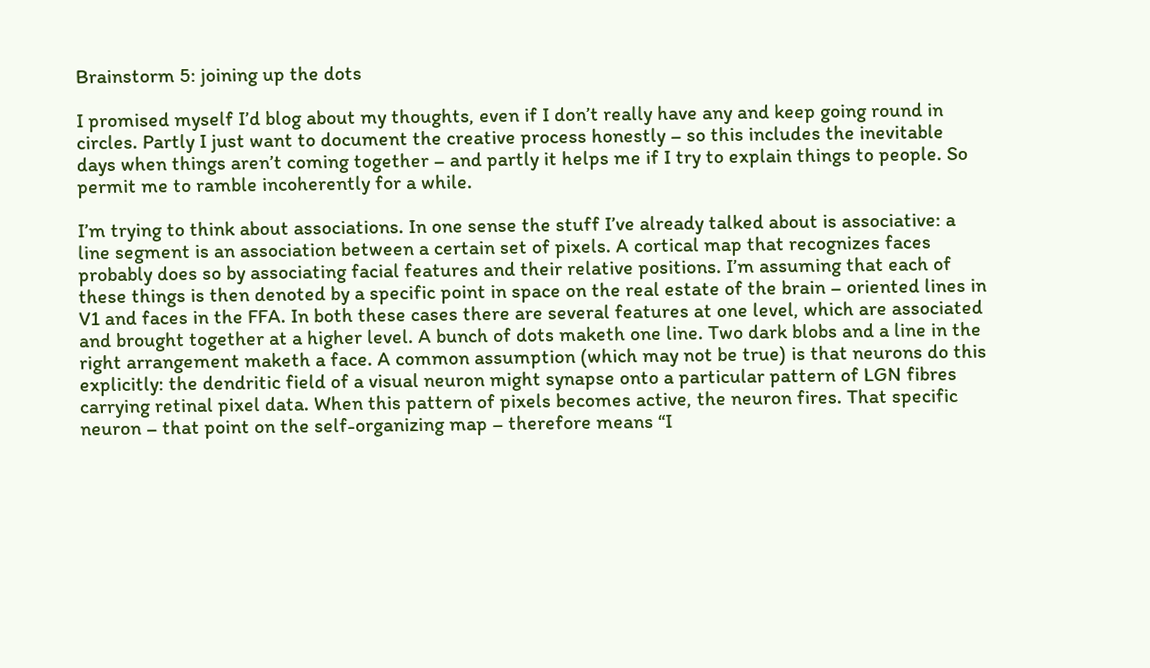Brainstorm 5: joining up the dots

I promised myself I’d blog about my thoughts, even if I don’t really have any and keep going round in circles. Partly I just want to document the creative process honestly – so this includes the inevitable days when things aren’t coming together – and partly it helps me if I try to explain things to people. So permit me to ramble incoherently for a while.

I’m trying to think about associations. In one sense the stuff I’ve already talked about is associative: a line segment is an association between a certain set of pixels. A cortical map that recognizes faces probably does so by associating facial features and their relative positions. I’m assuming that each of these things is then denoted by a specific point in space on the real estate of the brain – oriented lines in V1 and faces in the FFA. In both these cases there are several features at one level, which are associated and brought together at a higher level. A bunch of dots maketh one line. Two dark blobs and a line in the right arrangement maketh a face. A common assumption (which may not be true) is that neurons do this explicitly: the dendritic field of a visual neuron might synapse onto a particular pattern of LGN fibres carrying retinal pixel data. When this pattern of pixels becomes active, the neuron fires. That specific neuron – that point on the self-organizing map – therefore means “I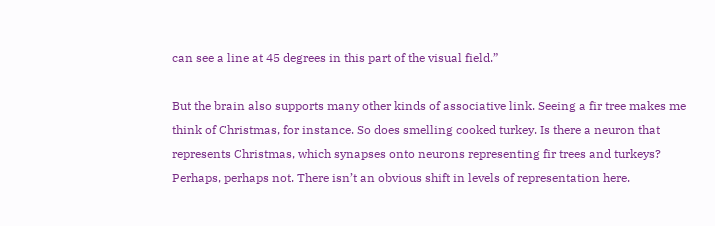can see a line at 45 degrees in this part of the visual field.”

But the brain also supports many other kinds of associative link. Seeing a fir tree makes me think of Christmas, for instance. So does smelling cooked turkey. Is there a neuron that represents Christmas, which synapses onto neurons representing fir trees and turkeys? Perhaps, perhaps not. There isn’t an obvious shift in levels of representation here.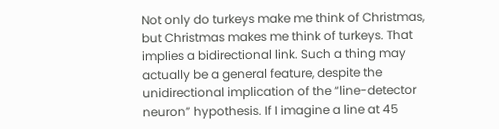Not only do turkeys make me think of Christmas, but Christmas makes me think of turkeys. That implies a bidirectional link. Such a thing may actually be a general feature, despite the unidirectional implication of the “line-detector neuron” hypothesis. If I imagine a line at 45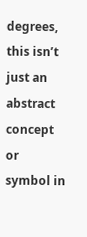degrees, this isn’t just an abstract concept or symbol in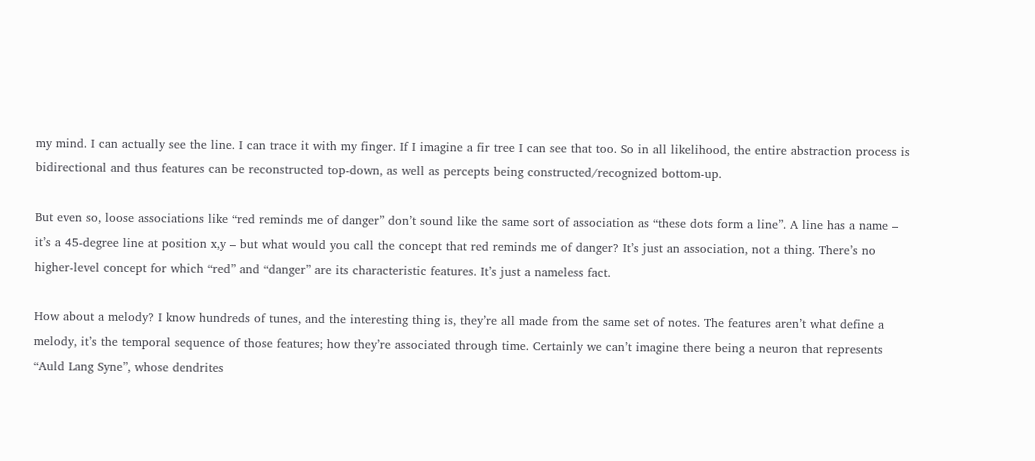my mind. I can actually see the line. I can trace it with my finger. If I imagine a fir tree I can see that too. So in all likelihood, the entire abstraction process is bidirectional and thus features can be reconstructed top-down, as well as percepts being constructed/recognized bottom-up.

But even so, loose associations like “red reminds me of danger” don’t sound like the same sort of association as “these dots form a line”. A line has a name – it’s a 45-degree line at position x,y – but what would you call the concept that red reminds me of danger? It’s just an association, not a thing. There’s no higher-level concept for which “red” and “danger” are its characteristic features. It’s just a nameless fact.

How about a melody? I know hundreds of tunes, and the interesting thing is, they’re all made from the same set of notes. The features aren’t what define a melody, it’s the temporal sequence of those features; how they’re associated through time. Certainly we can’t imagine there being a neuron that represents “Auld Lang Syne”, whose dendrites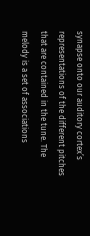synapse onto our auditory cortex’s representations of the different pitches that are contained in the tune. The melody is a set of associations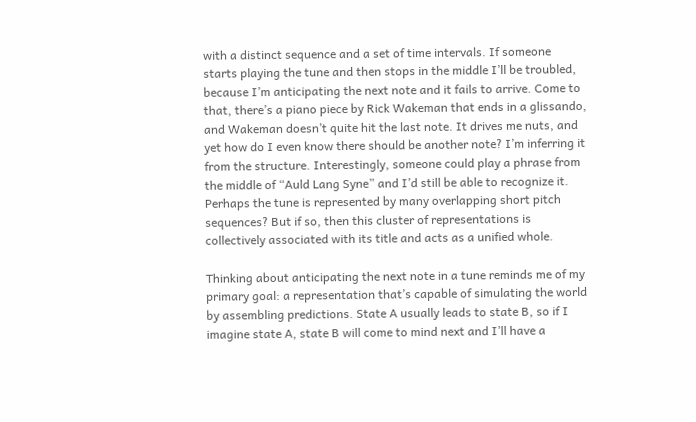with a distinct sequence and a set of time intervals. If someone starts playing the tune and then stops in the middle I’ll be troubled, because I’m anticipating the next note and it fails to arrive. Come to that, there’s a piano piece by Rick Wakeman that ends in a glissando, and Wakeman doesn’t quite hit the last note. It drives me nuts, and yet how do I even know there should be another note? I’m inferring it from the structure. Interestingly, someone could play a phrase from the middle of “Auld Lang Syne” and I’d still be able to recognize it. Perhaps the tune is represented by many overlapping short pitch sequences? But if so, then this cluster of representations is collectively associated with its title and acts as a unified whole.

Thinking about anticipating the next note in a tune reminds me of my primary goal: a representation that’s capable of simulating the world by assembling predictions. State A usually leads to state B, so if I imagine state A, state B will come to mind next and I’ll have a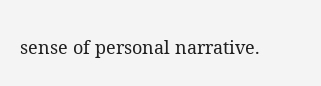sense of personal narrative.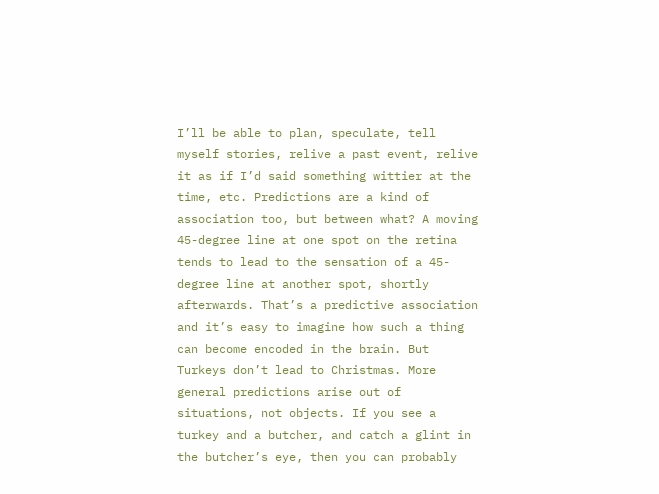I’ll be able to plan, speculate, tell myself stories, relive a past event, relive it as if I’d said something wittier at the time, etc. Predictions are a kind of association too, but between what? A moving 45-degree line at one spot on the retina tends to lead to the sensation of a 45-degree line at another spot, shortly afterwards. That’s a predictive association and it’s easy to imagine how such a thing can become encoded in the brain. But Turkeys don’t lead to Christmas. More general predictions arise out of situations, not objects. If you see a turkey and a butcher, and catch a glint in the butcher’s eye, then you can probably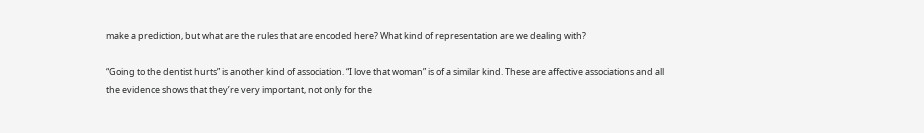make a prediction, but what are the rules that are encoded here? What kind of representation are we dealing with?

“Going to the dentist hurts” is another kind of association. “I love that woman” is of a similar kind. These are affective associations and all the evidence shows that they’re very important, not only for the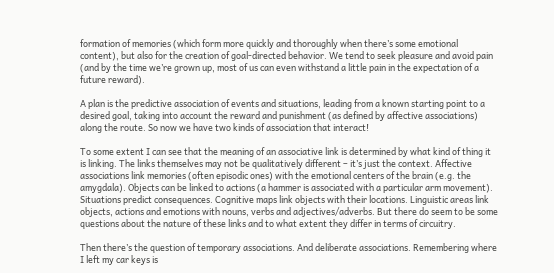formation of memories (which form more quickly and thoroughly when there’s some emotional content), but also for the creation of goal-directed behavior. We tend to seek pleasure and avoid pain (and by the time we’re grown up, most of us can even withstand a little pain in the expectation of a future reward).

A plan is the predictive association of events and situations, leading from a known starting point to a desired goal, taking into account the reward and punishment (as defined by affective associations) along the route. So now we have two kinds of association that interact!

To some extent I can see that the meaning of an associative link is determined by what kind of thing it is linking. The links themselves may not be qualitatively different – it’s just the context. Affective associations link memories (often episodic ones) with the emotional centers of the brain (e.g. the amygdala). Objects can be linked to actions (a hammer is associated with a particular arm movement). Situations predict consequences. Cognitive maps link objects with their locations. Linguistic areas link objects, actions and emotions with nouns, verbs and adjectives/adverbs. But there do seem to be some questions about the nature of these links and to what extent they differ in terms of circuitry.

Then there’s the question of temporary associations. And deliberate associations. Remembering where I left my car keys is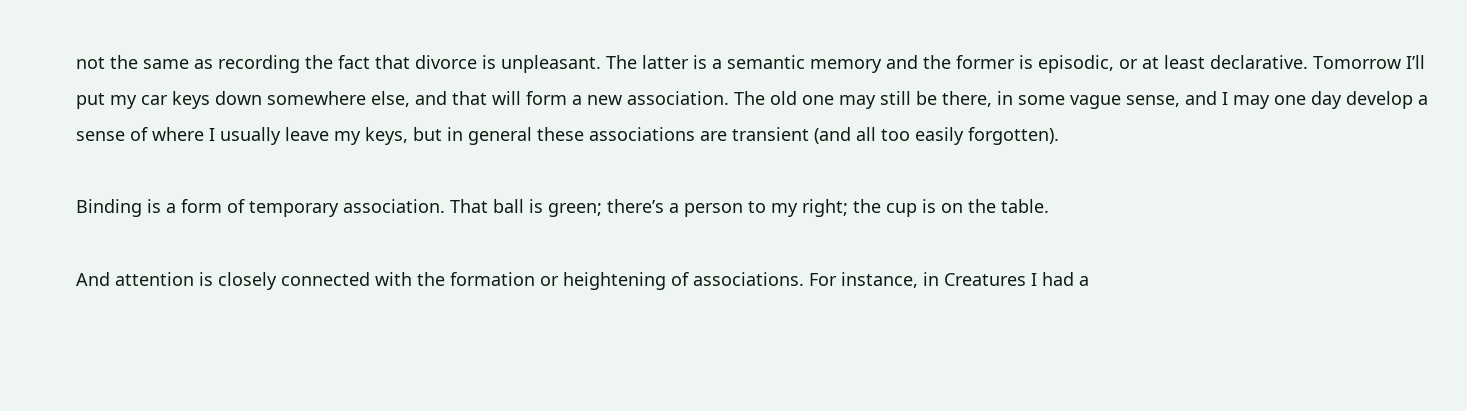not the same as recording the fact that divorce is unpleasant. The latter is a semantic memory and the former is episodic, or at least declarative. Tomorrow I’ll put my car keys down somewhere else, and that will form a new association. The old one may still be there, in some vague sense, and I may one day develop a sense of where I usually leave my keys, but in general these associations are transient (and all too easily forgotten).

Binding is a form of temporary association. That ball is green; there’s a person to my right; the cup is on the table.

And attention is closely connected with the formation or heightening of associations. For instance, in Creatures I had a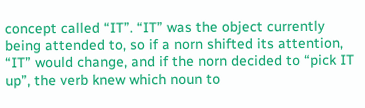concept called “IT”. “IT” was the object currently being attended to, so if a norn shifted its attention, “IT” would change, and if the norn decided to “pick IT up”, the verb knew which noun to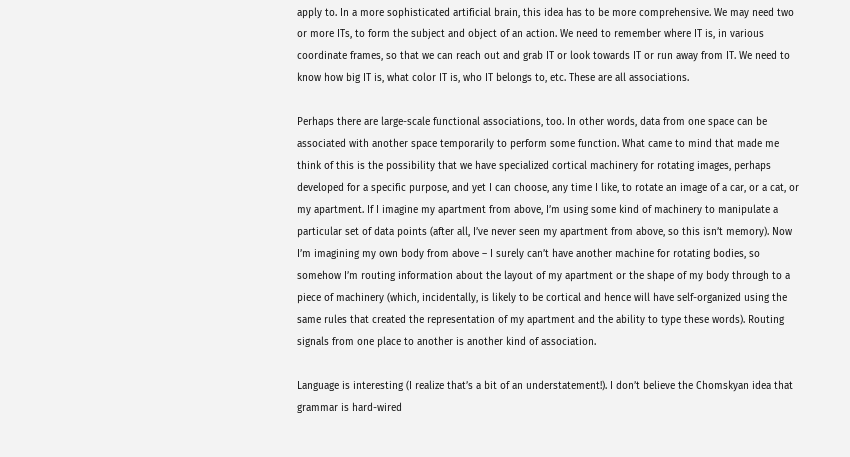apply to. In a more sophisticated artificial brain, this idea has to be more comprehensive. We may need two or more ITs, to form the subject and object of an action. We need to remember where IT is, in various coordinate frames, so that we can reach out and grab IT or look towards IT or run away from IT. We need to know how big IT is, what color IT is, who IT belongs to, etc. These are all associations.

Perhaps there are large-scale functional associations, too. In other words, data from one space can be associated with another space temporarily to perform some function. What came to mind that made me think of this is the possibility that we have specialized cortical machinery for rotating images, perhaps developed for a specific purpose, and yet I can choose, any time I like, to rotate an image of a car, or a cat, or my apartment. If I imagine my apartment from above, I’m using some kind of machinery to manipulate a particular set of data points (after all, I’ve never seen my apartment from above, so this isn’t memory). Now I’m imagining my own body from above – I surely can’t have another machine for rotating bodies, so somehow I’m routing information about the layout of my apartment or the shape of my body through to a piece of machinery (which, incidentally, is likely to be cortical and hence will have self-organized using the same rules that created the representation of my apartment and the ability to type these words). Routing signals from one place to another is another kind of association.

Language is interesting (I realize that’s a bit of an understatement!). I don’t believe the Chomskyan idea that grammar is hard-wired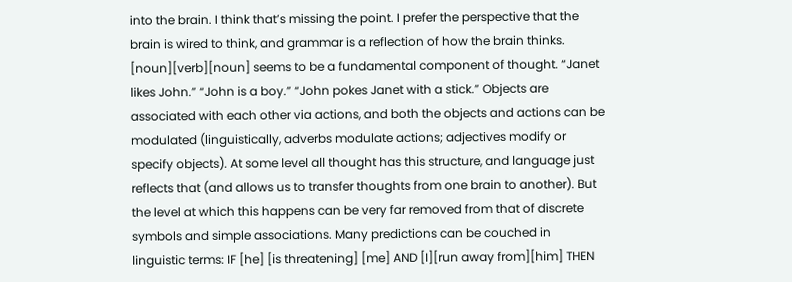into the brain. I think that’s missing the point. I prefer the perspective that the brain is wired to think, and grammar is a reflection of how the brain thinks. [noun][verb][noun] seems to be a fundamental component of thought. “Janet likes John.” “John is a boy.” “John pokes Janet with a stick.” Objects are associated with each other via actions, and both the objects and actions can be modulated (linguistically, adverbs modulate actions; adjectives modify or specify objects). At some level all thought has this structure, and language just reflects that (and allows us to transfer thoughts from one brain to another). But the level at which this happens can be very far removed from that of discrete symbols and simple associations. Many predictions can be couched in linguistic terms: IF [he] [is threatening] [me] AND [I][run away from][him] THEN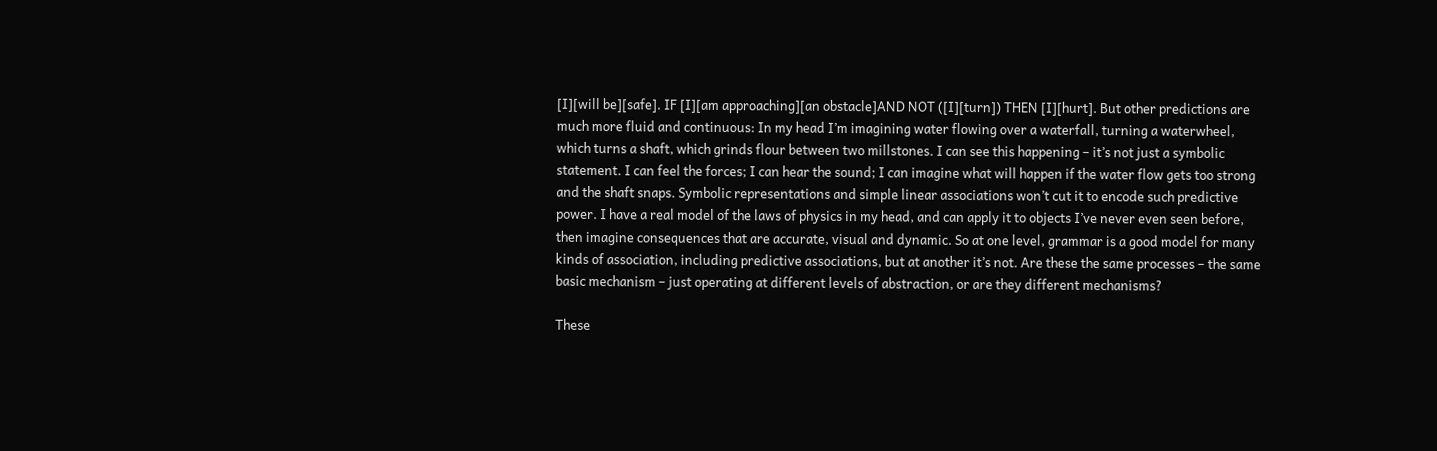[I][will be][safe]. IF [I][am approaching][an obstacle]AND NOT ([I][turn]) THEN [I][hurt]. But other predictions are much more fluid and continuous: In my head I’m imagining water flowing over a waterfall, turning a waterwheel, which turns a shaft, which grinds flour between two millstones. I can see this happening – it’s not just a symbolic statement. I can feel the forces; I can hear the sound; I can imagine what will happen if the water flow gets too strong and the shaft snaps. Symbolic representations and simple linear associations won’t cut it to encode such predictive power. I have a real model of the laws of physics in my head, and can apply it to objects I’ve never even seen before, then imagine consequences that are accurate, visual and dynamic. So at one level, grammar is a good model for many kinds of association, including predictive associations, but at another it’s not. Are these the same processes – the same basic mechanism – just operating at different levels of abstraction, or are they different mechanisms?

These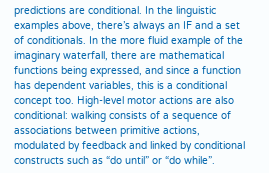predictions are conditional. In the linguistic examples above, there’s always an IF and a set of conditionals. In the more fluid example of the imaginary waterfall, there are mathematical functions being expressed, and since a function has dependent variables, this is a conditional concept too. High-level motor actions are also conditional: walking consists of a sequence of associations between primitive actions, modulated by feedback and linked by conditional constructs such as “do until” or “do while”.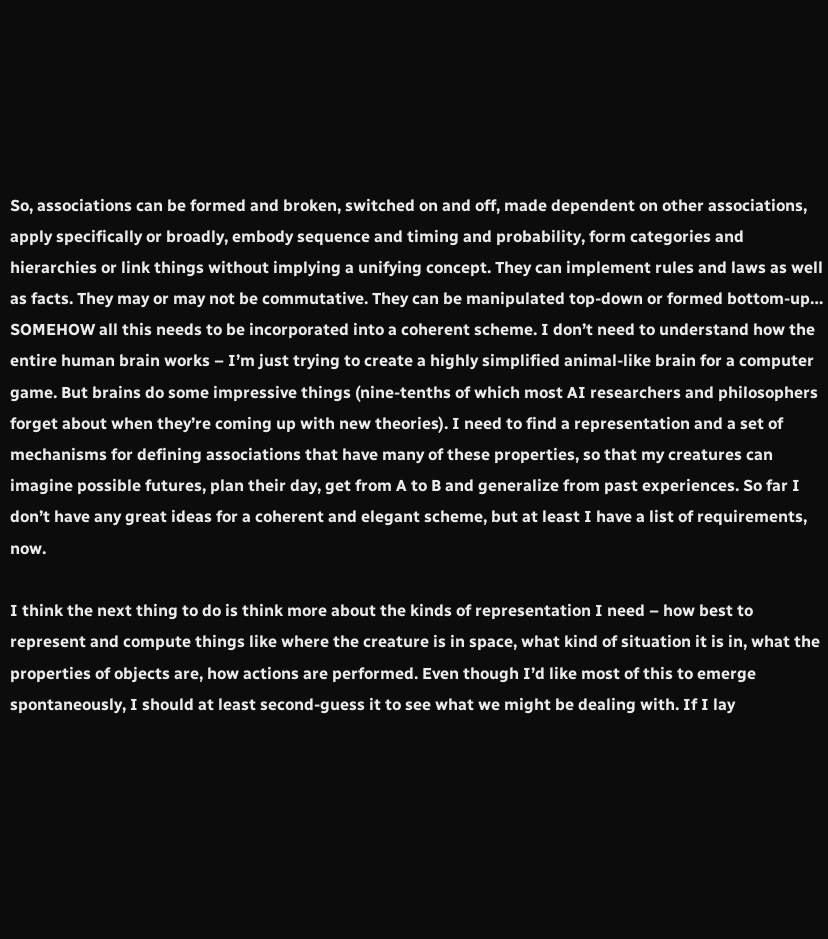So, associations can be formed and broken, switched on and off, made dependent on other associations, apply specifically or broadly, embody sequence and timing and probability, form categories and hierarchies or link things without implying a unifying concept. They can implement rules and laws as well as facts. They may or may not be commutative. They can be manipulated top-down or formed bottom-up… SOMEHOW all this needs to be incorporated into a coherent scheme. I don’t need to understand how the entire human brain works – I’m just trying to create a highly simplified animal-like brain for a computer game. But brains do some impressive things (nine-tenths of which most AI researchers and philosophers forget about when they’re coming up with new theories). I need to find a representation and a set of mechanisms for defining associations that have many of these properties, so that my creatures can imagine possible futures, plan their day, get from A to B and generalize from past experiences. So far I don’t have any great ideas for a coherent and elegant scheme, but at least I have a list of requirements, now.

I think the next thing to do is think more about the kinds of representation I need – how best to represent and compute things like where the creature is in space, what kind of situation it is in, what the properties of objects are, how actions are performed. Even though I’d like most of this to emerge spontaneously, I should at least second-guess it to see what we might be dealing with. If I lay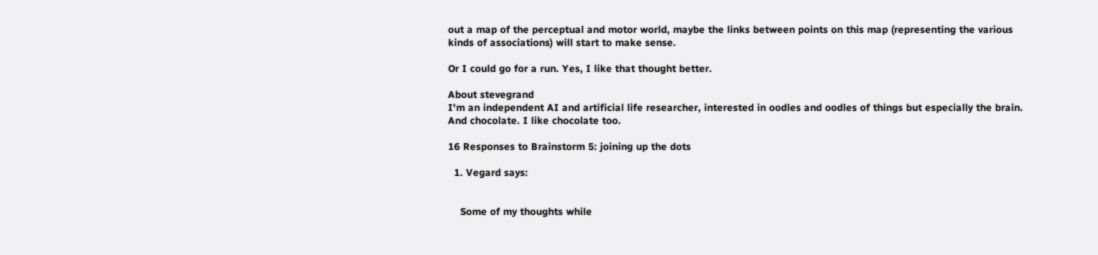out a map of the perceptual and motor world, maybe the links between points on this map (representing the various kinds of associations) will start to make sense.

Or I could go for a run. Yes, I like that thought better.

About stevegrand
I'm an independent AI and artificial life researcher, interested in oodles and oodles of things but especially the brain. And chocolate. I like chocolate too.

16 Responses to Brainstorm 5: joining up the dots

  1. Vegard says:


    Some of my thoughts while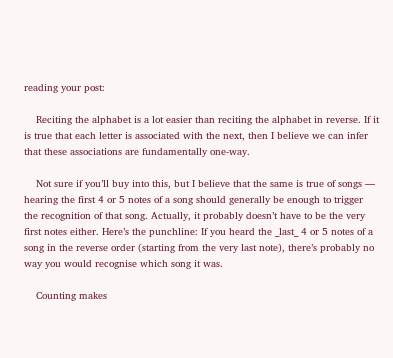reading your post:

    Reciting the alphabet is a lot easier than reciting the alphabet in reverse. If it is true that each letter is associated with the next, then I believe we can infer that these associations are fundamentally one-way.

    Not sure if you’ll buy into this, but I believe that the same is true of songs — hearing the first 4 or 5 notes of a song should generally be enough to trigger the recognition of that song. Actually, it probably doesn’t have to be the very first notes either. Here’s the punchline: If you heard the _last_ 4 or 5 notes of a song in the reverse order (starting from the very last note), there’s probably no way you would recognise which song it was.

    Counting makes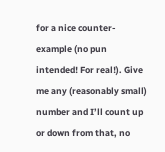for a nice counter-example (no pun intended! For real!). Give me any (reasonably small) number and I’ll count up or down from that, no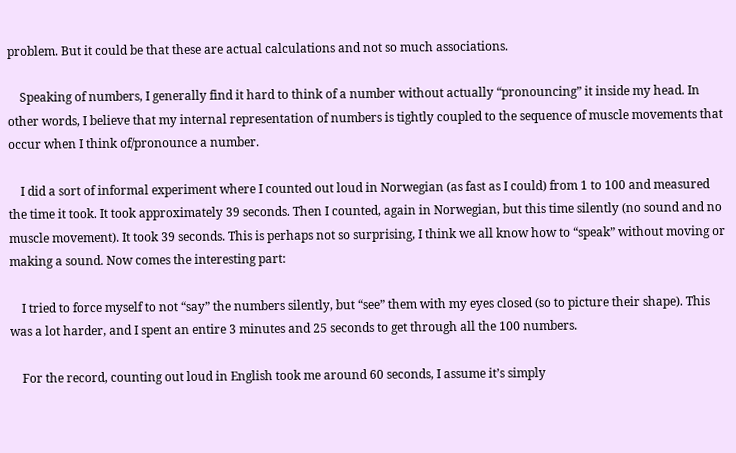problem. But it could be that these are actual calculations and not so much associations.

    Speaking of numbers, I generally find it hard to think of a number without actually “pronouncing” it inside my head. In other words, I believe that my internal representation of numbers is tightly coupled to the sequence of muscle movements that occur when I think of/pronounce a number.

    I did a sort of informal experiment where I counted out loud in Norwegian (as fast as I could) from 1 to 100 and measured the time it took. It took approximately 39 seconds. Then I counted, again in Norwegian, but this time silently (no sound and no muscle movement). It took 39 seconds. This is perhaps not so surprising, I think we all know how to “speak” without moving or making a sound. Now comes the interesting part:

    I tried to force myself to not “say” the numbers silently, but “see” them with my eyes closed (so to picture their shape). This was a lot harder, and I spent an entire 3 minutes and 25 seconds to get through all the 100 numbers.

    For the record, counting out loud in English took me around 60 seconds, I assume it’s simply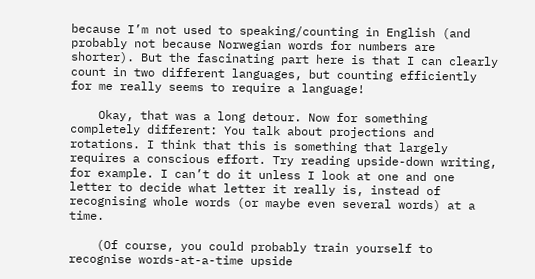because I’m not used to speaking/counting in English (and probably not because Norwegian words for numbers are shorter). But the fascinating part here is that I can clearly count in two different languages, but counting efficiently for me really seems to require a language!

    Okay, that was a long detour. Now for something completely different: You talk about projections and rotations. I think that this is something that largely requires a conscious effort. Try reading upside-down writing, for example. I can’t do it unless I look at one and one letter to decide what letter it really is, instead of recognising whole words (or maybe even several words) at a time.

    (Of course, you could probably train yourself to recognise words-at-a-time upside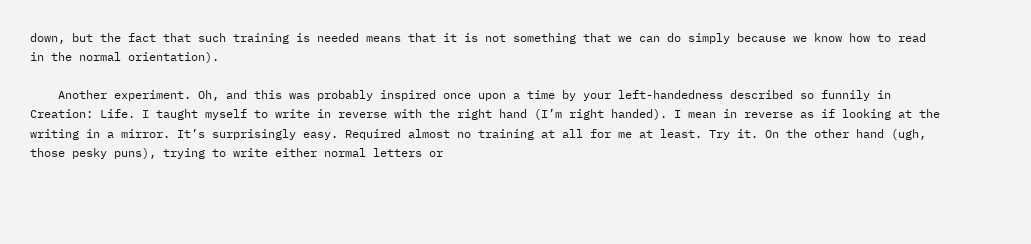down, but the fact that such training is needed means that it is not something that we can do simply because we know how to read in the normal orientation).

    Another experiment. Oh, and this was probably inspired once upon a time by your left-handedness described so funnily in Creation: Life. I taught myself to write in reverse with the right hand (I’m right handed). I mean in reverse as if looking at the writing in a mirror. It’s surprisingly easy. Required almost no training at all for me at least. Try it. On the other hand (ugh, those pesky puns), trying to write either normal letters or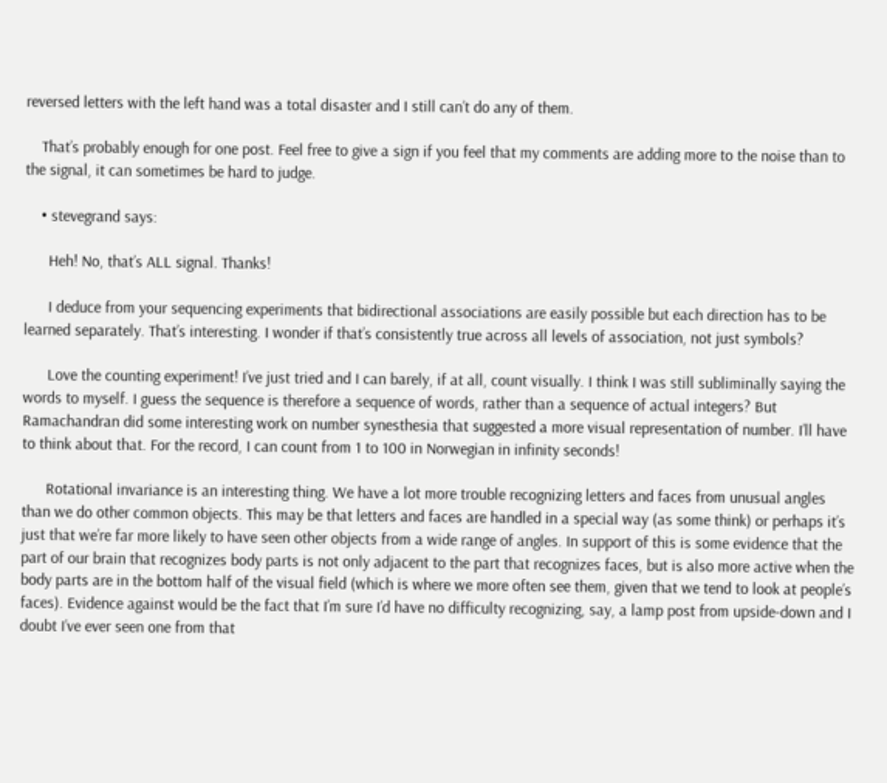reversed letters with the left hand was a total disaster and I still can’t do any of them.

    That’s probably enough for one post. Feel free to give a sign if you feel that my comments are adding more to the noise than to the signal, it can sometimes be hard to judge.

    • stevegrand says:

      Heh! No, that’s ALL signal. Thanks!

      I deduce from your sequencing experiments that bidirectional associations are easily possible but each direction has to be learned separately. That’s interesting. I wonder if that’s consistently true across all levels of association, not just symbols?

      Love the counting experiment! I’ve just tried and I can barely, if at all, count visually. I think I was still subliminally saying the words to myself. I guess the sequence is therefore a sequence of words, rather than a sequence of actual integers? But Ramachandran did some interesting work on number synesthesia that suggested a more visual representation of number. I’ll have to think about that. For the record, I can count from 1 to 100 in Norwegian in infinity seconds!

      Rotational invariance is an interesting thing. We have a lot more trouble recognizing letters and faces from unusual angles than we do other common objects. This may be that letters and faces are handled in a special way (as some think) or perhaps it’s just that we’re far more likely to have seen other objects from a wide range of angles. In support of this is some evidence that the part of our brain that recognizes body parts is not only adjacent to the part that recognizes faces, but is also more active when the body parts are in the bottom half of the visual field (which is where we more often see them, given that we tend to look at people’s faces). Evidence against would be the fact that I’m sure I’d have no difficulty recognizing, say, a lamp post from upside-down and I doubt I’ve ever seen one from that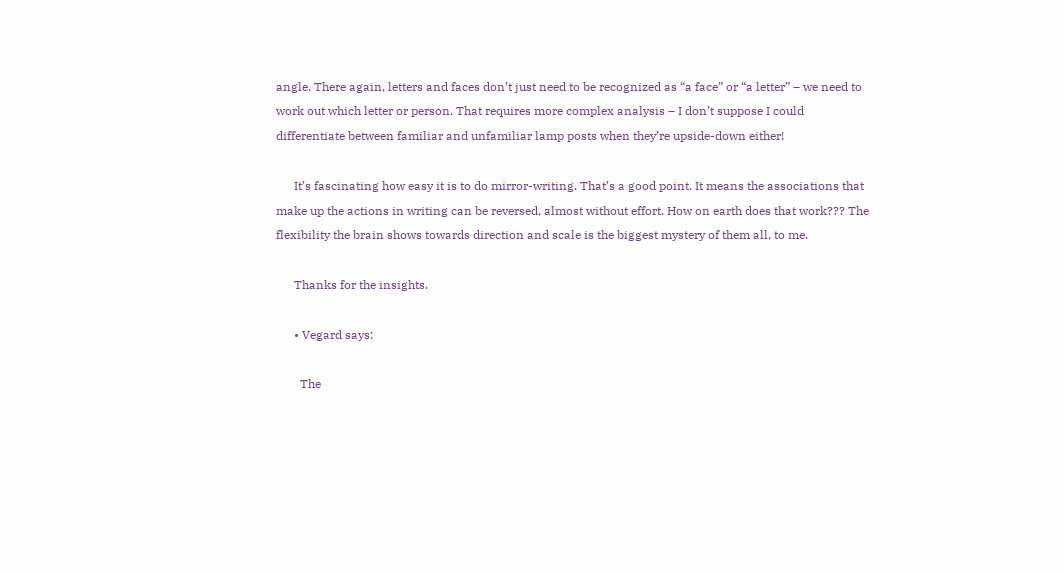angle. There again, letters and faces don’t just need to be recognized as “a face” or “a letter” – we need to work out which letter or person. That requires more complex analysis – I don’t suppose I could differentiate between familiar and unfamiliar lamp posts when they’re upside-down either!

      It’s fascinating how easy it is to do mirror-writing. That’s a good point. It means the associations that make up the actions in writing can be reversed, almost without effort. How on earth does that work??? The flexibility the brain shows towards direction and scale is the biggest mystery of them all, to me.

      Thanks for the insights.

      • Vegard says:

        The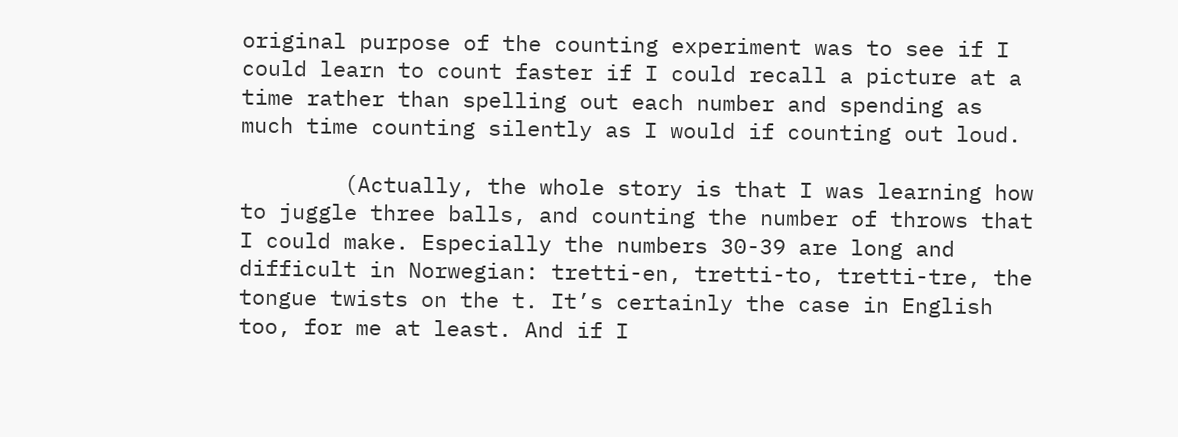original purpose of the counting experiment was to see if I could learn to count faster if I could recall a picture at a time rather than spelling out each number and spending as much time counting silently as I would if counting out loud.

        (Actually, the whole story is that I was learning how to juggle three balls, and counting the number of throws that I could make. Especially the numbers 30-39 are long and difficult in Norwegian: tretti-en, tretti-to, tretti-tre, the tongue twists on the t. It’s certainly the case in English too, for me at least. And if I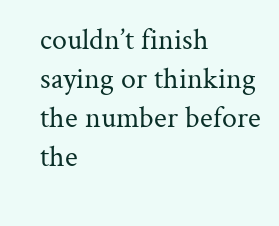couldn’t finish saying or thinking the number before the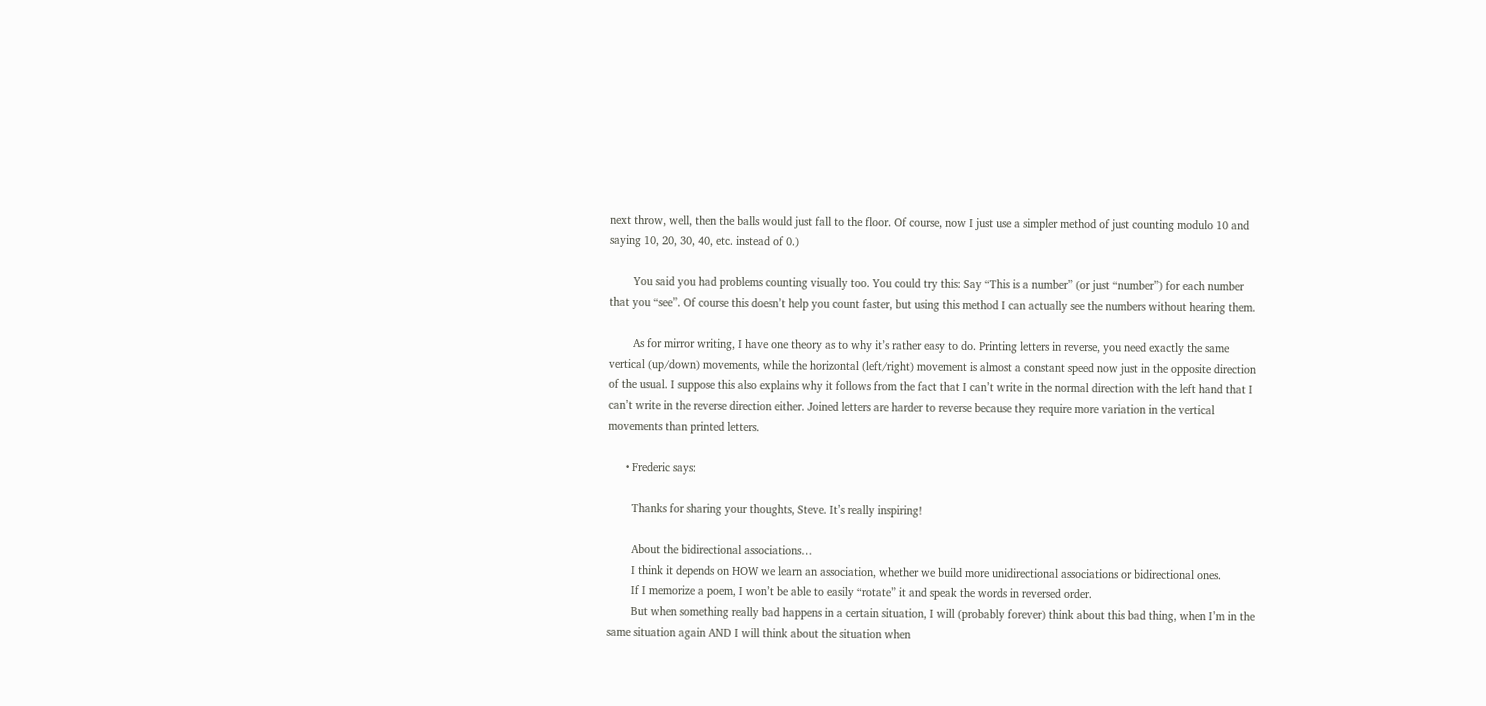next throw, well, then the balls would just fall to the floor. Of course, now I just use a simpler method of just counting modulo 10 and saying 10, 20, 30, 40, etc. instead of 0.)

        You said you had problems counting visually too. You could try this: Say “This is a number” (or just “number”) for each number that you “see”. Of course this doesn’t help you count faster, but using this method I can actually see the numbers without hearing them.

        As for mirror writing, I have one theory as to why it’s rather easy to do. Printing letters in reverse, you need exactly the same vertical (up/down) movements, while the horizontal (left/right) movement is almost a constant speed now just in the opposite direction of the usual. I suppose this also explains why it follows from the fact that I can’t write in the normal direction with the left hand that I can’t write in the reverse direction either. Joined letters are harder to reverse because they require more variation in the vertical movements than printed letters.

      • Frederic says:

        Thanks for sharing your thoughts, Steve. It’s really inspiring!

        About the bidirectional associations…
        I think it depends on HOW we learn an association, whether we build more unidirectional associations or bidirectional ones.
        If I memorize a poem, I won’t be able to easily “rotate” it and speak the words in reversed order.
        But when something really bad happens in a certain situation, I will (probably forever) think about this bad thing, when I’m in the same situation again AND I will think about the situation when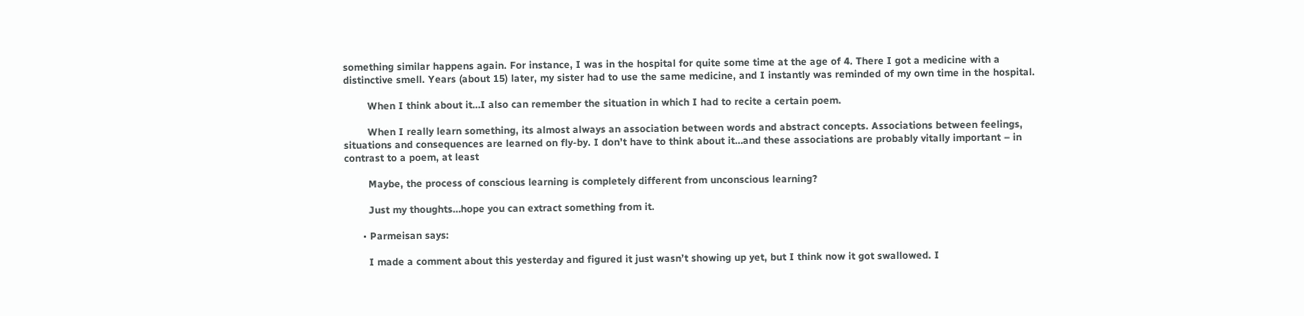something similar happens again. For instance, I was in the hospital for quite some time at the age of 4. There I got a medicine with a distinctive smell. Years (about 15) later, my sister had to use the same medicine, and I instantly was reminded of my own time in the hospital.

        When I think about it…I also can remember the situation in which I had to recite a certain poem.

        When I really learn something, its almost always an association between words and abstract concepts. Associations between feelings, situations and consequences are learned on fly-by. I don’t have to think about it…and these associations are probably vitally important – in contrast to a poem, at least

        Maybe, the process of conscious learning is completely different from unconscious learning?

        Just my thoughts…hope you can extract something from it.

      • Parmeisan says:

        I made a comment about this yesterday and figured it just wasn’t showing up yet, but I think now it got swallowed. I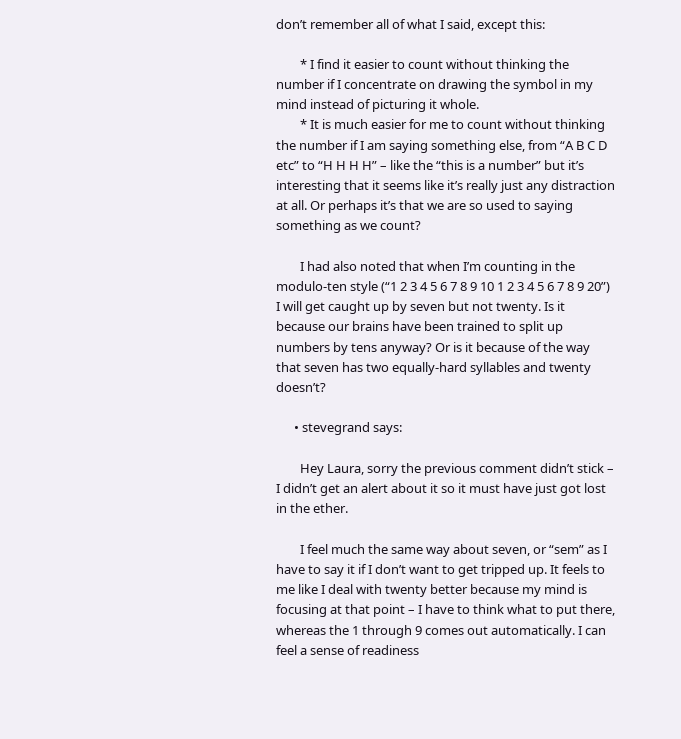don’t remember all of what I said, except this:

        * I find it easier to count without thinking the number if I concentrate on drawing the symbol in my mind instead of picturing it whole.
        * It is much easier for me to count without thinking the number if I am saying something else, from “A B C D etc” to “H H H H” – like the “this is a number” but it’s interesting that it seems like it’s really just any distraction at all. Or perhaps it’s that we are so used to saying something as we count?

        I had also noted that when I’m counting in the modulo-ten style (“1 2 3 4 5 6 7 8 9 10 1 2 3 4 5 6 7 8 9 20”) I will get caught up by seven but not twenty. Is it because our brains have been trained to split up numbers by tens anyway? Or is it because of the way that seven has two equally-hard syllables and twenty doesn’t?

      • stevegrand says:

        Hey Laura, sorry the previous comment didn’t stick – I didn’t get an alert about it so it must have just got lost in the ether.

        I feel much the same way about seven, or “sem” as I have to say it if I don’t want to get tripped up. It feels to me like I deal with twenty better because my mind is focusing at that point – I have to think what to put there, whereas the 1 through 9 comes out automatically. I can feel a sense of readiness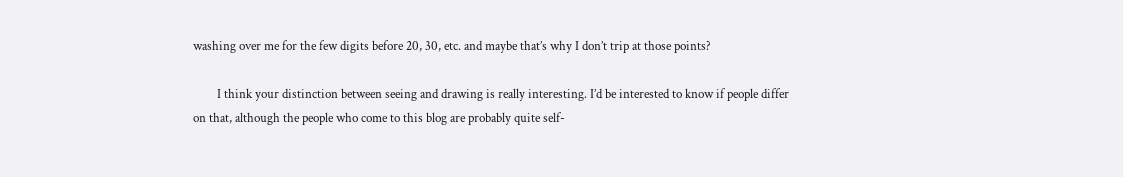washing over me for the few digits before 20, 30, etc. and maybe that’s why I don’t trip at those points?

        I think your distinction between seeing and drawing is really interesting. I’d be interested to know if people differ on that, although the people who come to this blog are probably quite self-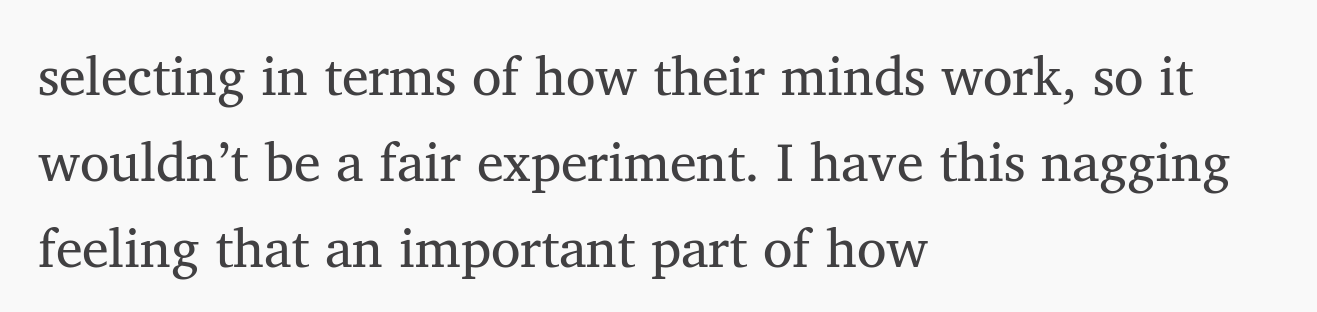selecting in terms of how their minds work, so it wouldn’t be a fair experiment. I have this nagging feeling that an important part of how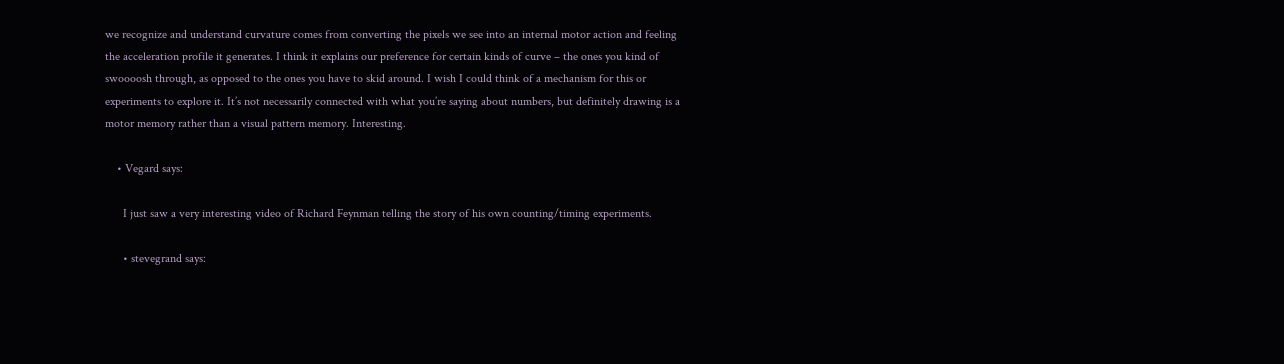we recognize and understand curvature comes from converting the pixels we see into an internal motor action and feeling the acceleration profile it generates. I think it explains our preference for certain kinds of curve – the ones you kind of swoooosh through, as opposed to the ones you have to skid around. I wish I could think of a mechanism for this or experiments to explore it. It’s not necessarily connected with what you’re saying about numbers, but definitely drawing is a motor memory rather than a visual pattern memory. Interesting.

    • Vegard says:

      I just saw a very interesting video of Richard Feynman telling the story of his own counting/timing experiments.

      • stevegrand says: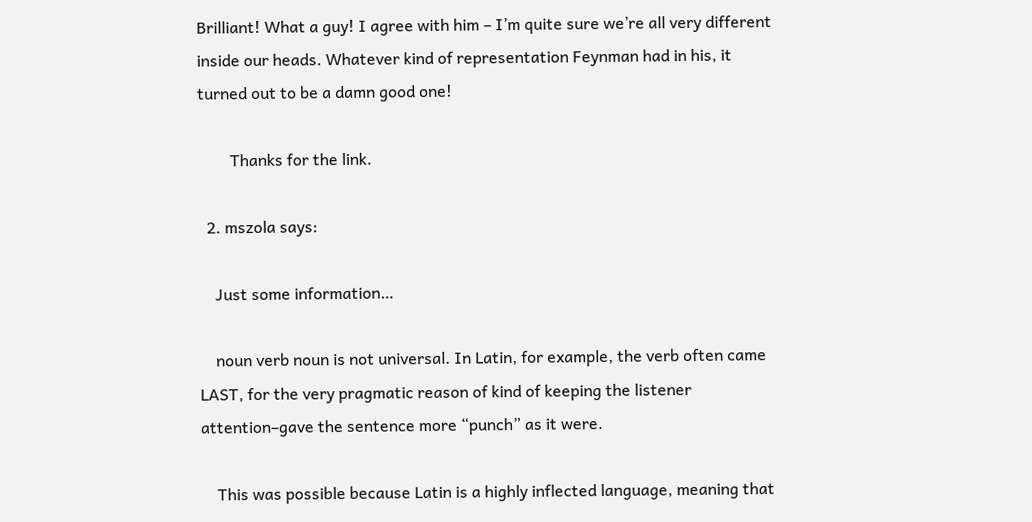Brilliant! What a guy! I agree with him – I’m quite sure we’re all very different inside our heads. Whatever kind of representation Feynman had in his, it turned out to be a damn good one!

        Thanks for the link.

  2. mszola says:

    Just some information…

    noun verb noun is not universal. In Latin, for example, the verb often came LAST, for the very pragmatic reason of kind of keeping the listener attention–gave the sentence more “punch” as it were.

    This was possible because Latin is a highly inflected language, meaning that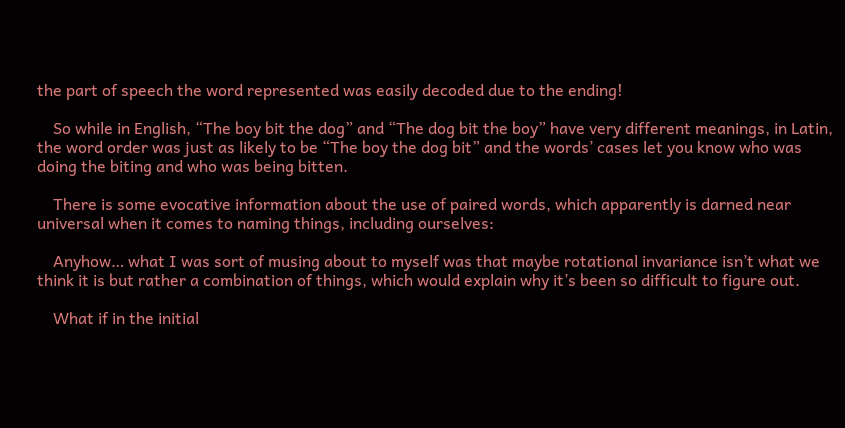the part of speech the word represented was easily decoded due to the ending!

    So while in English, “The boy bit the dog” and “The dog bit the boy” have very different meanings, in Latin, the word order was just as likely to be “The boy the dog bit” and the words’ cases let you know who was doing the biting and who was being bitten.

    There is some evocative information about the use of paired words, which apparently is darned near universal when it comes to naming things, including ourselves:

    Anyhow… what I was sort of musing about to myself was that maybe rotational invariance isn’t what we think it is but rather a combination of things, which would explain why it’s been so difficult to figure out.

    What if in the initial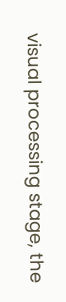visual processing stage, the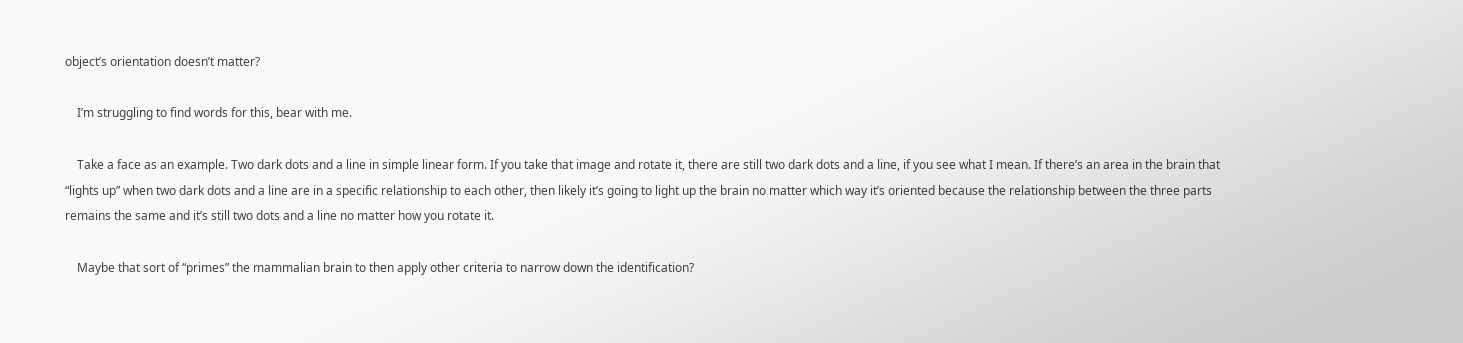object’s orientation doesn’t matter?

    I’m struggling to find words for this, bear with me.

    Take a face as an example. Two dark dots and a line in simple linear form. If you take that image and rotate it, there are still two dark dots and a line, if you see what I mean. If there’s an area in the brain that “lights up” when two dark dots and a line are in a specific relationship to each other, then likely it’s going to light up the brain no matter which way it’s oriented because the relationship between the three parts remains the same and it’s still two dots and a line no matter how you rotate it.

    Maybe that sort of “primes” the mammalian brain to then apply other criteria to narrow down the identification?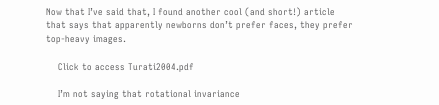Now that I’ve said that, I found another cool (and short!) article that says that apparently newborns don’t prefer faces, they prefer top-heavy images.

    Click to access Turati2004.pdf

    I’m not saying that rotational invariance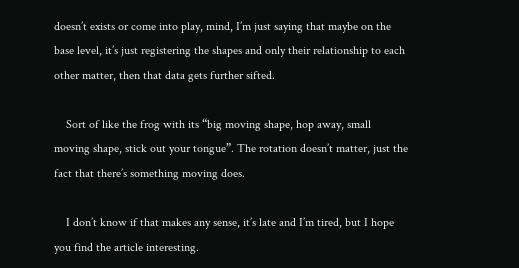doesn’t exists or come into play, mind, I’m just saying that maybe on the base level, it’s just registering the shapes and only their relationship to each other matter, then that data gets further sifted.

    Sort of like the frog with its “big moving shape, hop away, small moving shape, stick out your tongue”. The rotation doesn’t matter, just the fact that there’s something moving does.

    I don’t know if that makes any sense, it’s late and I’m tired, but I hope you find the article interesting.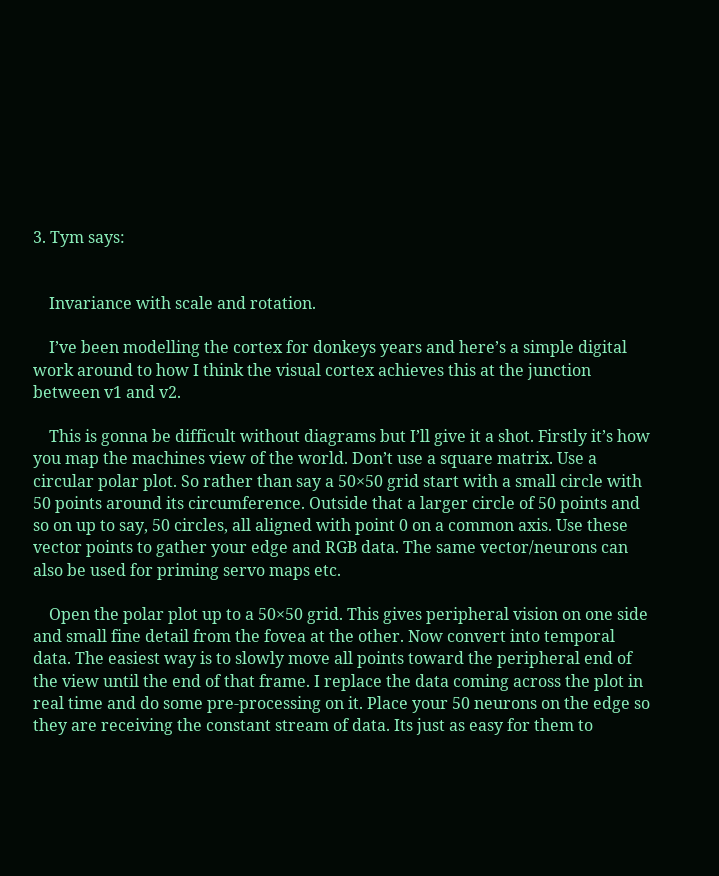3. Tym says:


    Invariance with scale and rotation.

    I’ve been modelling the cortex for donkeys years and here’s a simple digital work around to how I think the visual cortex achieves this at the junction between v1 and v2.

    This is gonna be difficult without diagrams but I’ll give it a shot. Firstly it’s how you map the machines view of the world. Don’t use a square matrix. Use a circular polar plot. So rather than say a 50×50 grid start with a small circle with 50 points around its circumference. Outside that a larger circle of 50 points and so on up to say, 50 circles, all aligned with point 0 on a common axis. Use these vector points to gather your edge and RGB data. The same vector/neurons can also be used for priming servo maps etc.

    Open the polar plot up to a 50×50 grid. This gives peripheral vision on one side and small fine detail from the fovea at the other. Now convert into temporal data. The easiest way is to slowly move all points toward the peripheral end of the view until the end of that frame. I replace the data coming across the plot in real time and do some pre-processing on it. Place your 50 neurons on the edge so they are receiving the constant stream of data. Its just as easy for them to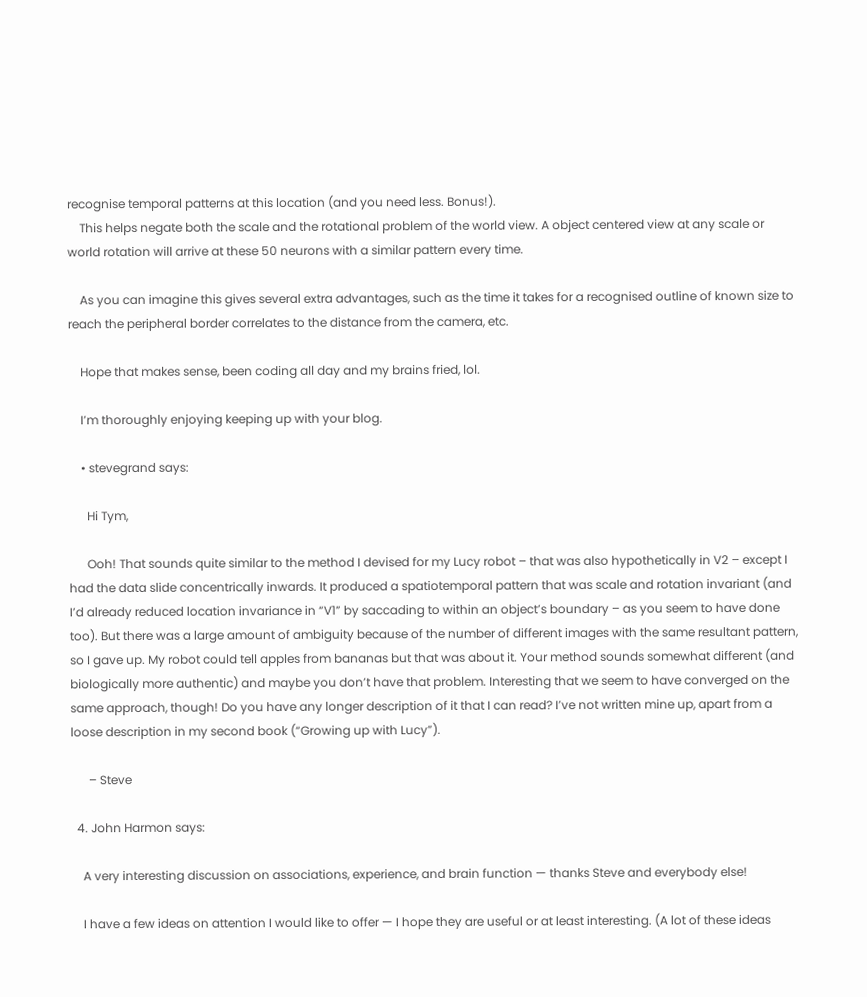recognise temporal patterns at this location (and you need less. Bonus!).
    This helps negate both the scale and the rotational problem of the world view. A object centered view at any scale or world rotation will arrive at these 50 neurons with a similar pattern every time.

    As you can imagine this gives several extra advantages, such as the time it takes for a recognised outline of known size to reach the peripheral border correlates to the distance from the camera, etc.

    Hope that makes sense, been coding all day and my brains fried, lol.

    I’m thoroughly enjoying keeping up with your blog.

    • stevegrand says:

      Hi Tym,

      Ooh! That sounds quite similar to the method I devised for my Lucy robot – that was also hypothetically in V2 – except I had the data slide concentrically inwards. It produced a spatiotemporal pattern that was scale and rotation invariant (and I’d already reduced location invariance in “V1” by saccading to within an object’s boundary – as you seem to have done too). But there was a large amount of ambiguity because of the number of different images with the same resultant pattern, so I gave up. My robot could tell apples from bananas but that was about it. Your method sounds somewhat different (and biologically more authentic) and maybe you don’t have that problem. Interesting that we seem to have converged on the same approach, though! Do you have any longer description of it that I can read? I’ve not written mine up, apart from a loose description in my second book (“Growing up with Lucy”).

      – Steve

  4. John Harmon says:

    A very interesting discussion on associations, experience, and brain function — thanks Steve and everybody else!

    I have a few ideas on attention I would like to offer — I hope they are useful or at least interesting. (A lot of these ideas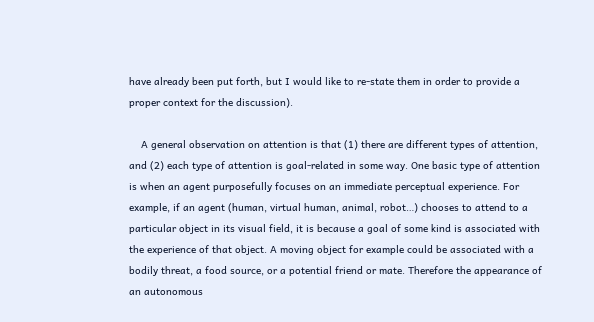have already been put forth, but I would like to re-state them in order to provide a proper context for the discussion).

    A general observation on attention is that (1) there are different types of attention, and (2) each type of attention is goal-related in some way. One basic type of attention is when an agent purposefully focuses on an immediate perceptual experience. For example, if an agent (human, virtual human, animal, robot…) chooses to attend to a particular object in its visual field, it is because a goal of some kind is associated with the experience of that object. A moving object for example could be associated with a bodily threat, a food source, or a potential friend or mate. Therefore the appearance of an autonomous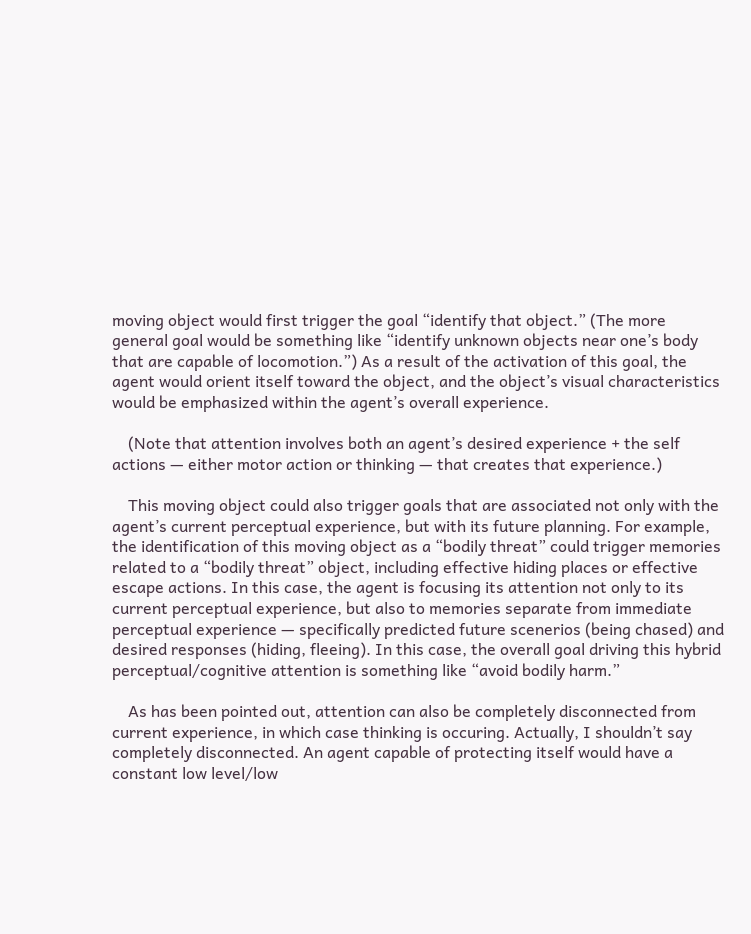moving object would first trigger the goal “identify that object.” (The more general goal would be something like “identify unknown objects near one’s body that are capable of locomotion.”) As a result of the activation of this goal, the agent would orient itself toward the object, and the object’s visual characteristics would be emphasized within the agent’s overall experience.

    (Note that attention involves both an agent’s desired experience + the self actions — either motor action or thinking — that creates that experience.)

    This moving object could also trigger goals that are associated not only with the agent’s current perceptual experience, but with its future planning. For example, the identification of this moving object as a “bodily threat” could trigger memories related to a “bodily threat” object, including effective hiding places or effective escape actions. In this case, the agent is focusing its attention not only to its current perceptual experience, but also to memories separate from immediate perceptual experience — specifically predicted future scenerios (being chased) and desired responses (hiding, fleeing). In this case, the overall goal driving this hybrid perceptual/cognitive attention is something like “avoid bodily harm.”

    As has been pointed out, attention can also be completely disconnected from current experience, in which case thinking is occuring. Actually, I shouldn’t say completely disconnected. An agent capable of protecting itself would have a constant low level/low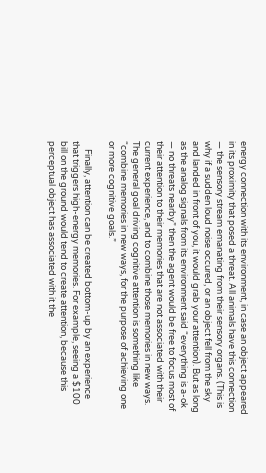energy connection with its environment, in case an object appeared in its proximity that posed a threat. All animals have this connection — the sensory stream emanating from their sensory organs. (This is why if a sudden loud noise occured, or an object fell from the sky and landed in front of you, it would grab your attention). But as long as the analog signals from its environment said “everything is a-ok — no threats nearby” then the agent would be free to focus most of their attention to their memories that are not associated with their current experience, and to combine those memories in new ways. The general goal driving cognitive attention is something like “combine memories in new ways, for the purpose of achieving one or more cognitive goals.”

    Finally, attention can be created bottom-up by an experience that triggers high-energy memories. For example, seeing a $100 bill on the ground would tend to create attention, because this perceptual object has associated with it the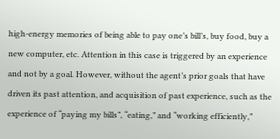high-energy memories of being able to pay one’s bill’s, buy food, buy a new computer, etc. Attention in this case is triggered by an experience and not by a goal. However, without the agent’s prior goals that have driven its past attention, and acquisition of past experience, such as the experience of “paying my bills”, “eating,” and “working efficiently,”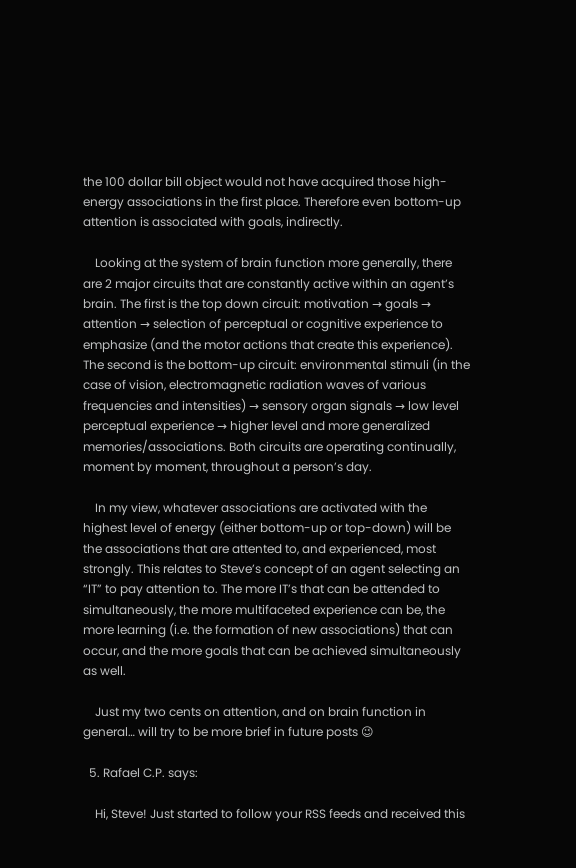the 100 dollar bill object would not have acquired those high-energy associations in the first place. Therefore even bottom-up attention is associated with goals, indirectly.

    Looking at the system of brain function more generally, there are 2 major circuits that are constantly active within an agent’s brain. The first is the top down circuit: motivation → goals → attention → selection of perceptual or cognitive experience to emphasize (and the motor actions that create this experience). The second is the bottom-up circuit: environmental stimuli (in the case of vision, electromagnetic radiation waves of various frequencies and intensities) → sensory organ signals → low level perceptual experience → higher level and more generalized memories/associations. Both circuits are operating continually, moment by moment, throughout a person’s day.

    In my view, whatever associations are activated with the highest level of energy (either bottom-up or top-down) will be the associations that are attented to, and experienced, most strongly. This relates to Steve’s concept of an agent selecting an “IT” to pay attention to. The more IT’s that can be attended to simultaneously, the more multifaceted experience can be, the more learning (i.e. the formation of new associations) that can occur, and the more goals that can be achieved simultaneously as well.

    Just my two cents on attention, and on brain function in general… will try to be more brief in future posts 😉

  5. Rafael C.P. says:

    Hi, Steve! Just started to follow your RSS feeds and received this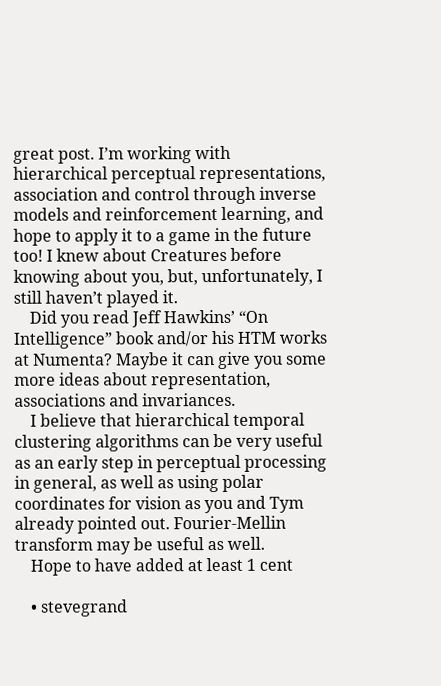great post. I’m working with hierarchical perceptual representations, association and control through inverse models and reinforcement learning, and hope to apply it to a game in the future too! I knew about Creatures before knowing about you, but, unfortunately, I still haven’t played it.
    Did you read Jeff Hawkins’ “On Intelligence” book and/or his HTM works at Numenta? Maybe it can give you some more ideas about representation, associations and invariances.
    I believe that hierarchical temporal clustering algorithms can be very useful as an early step in perceptual processing in general, as well as using polar coordinates for vision as you and Tym already pointed out. Fourier-Mellin transform may be useful as well.
    Hope to have added at least 1 cent

    • stevegrand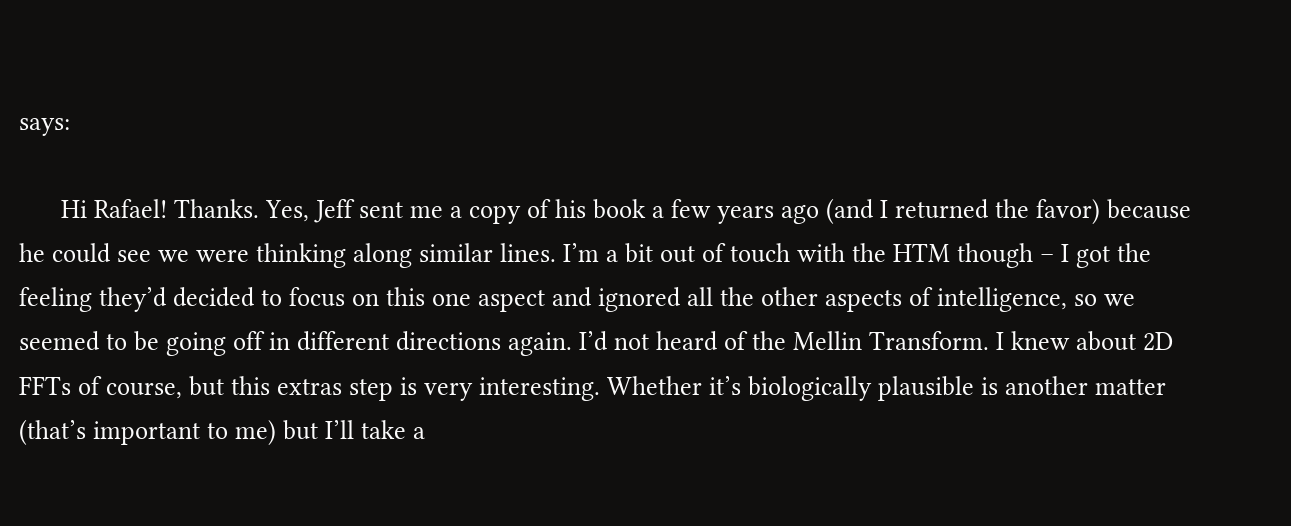says:

      Hi Rafael! Thanks. Yes, Jeff sent me a copy of his book a few years ago (and I returned the favor) because he could see we were thinking along similar lines. I’m a bit out of touch with the HTM though – I got the feeling they’d decided to focus on this one aspect and ignored all the other aspects of intelligence, so we seemed to be going off in different directions again. I’d not heard of the Mellin Transform. I knew about 2D FFTs of course, but this extras step is very interesting. Whether it’s biologically plausible is another matter (that’s important to me) but I’ll take a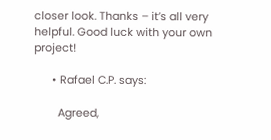closer look. Thanks – it’s all very helpful. Good luck with your own project!

      • Rafael C.P. says:

        Agreed,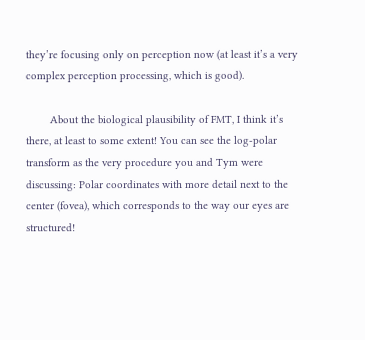they’re focusing only on perception now (at least it’s a very complex perception processing, which is good).

        About the biological plausibility of FMT, I think it’s there, at least to some extent! You can see the log-polar transform as the very procedure you and Tym were discussing: Polar coordinates with more detail next to the center (fovea), which corresponds to the way our eyes are structured!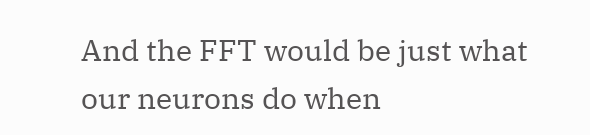And the FFT would be just what our neurons do when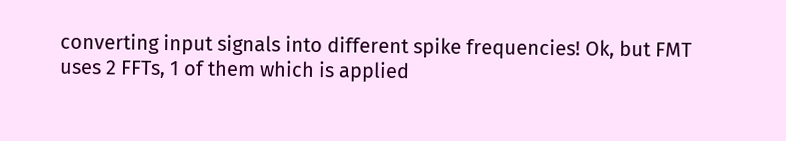converting input signals into different spike frequencies! Ok, but FMT uses 2 FFTs, 1 of them which is applied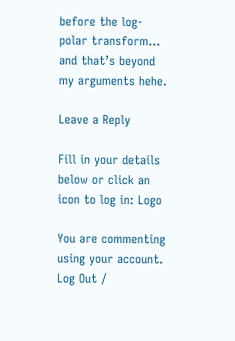before the log-polar transform… and that’s beyond my arguments hehe.

Leave a Reply

Fill in your details below or click an icon to log in: Logo

You are commenting using your account. Log Out /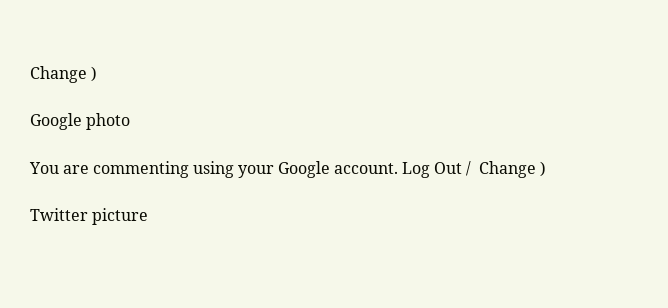Change )

Google photo

You are commenting using your Google account. Log Out /  Change )

Twitter picture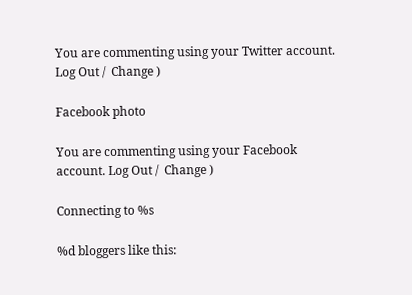You are commenting using your Twitter account. Log Out /  Change )

Facebook photo

You are commenting using your Facebook account. Log Out /  Change )

Connecting to %s

%d bloggers like this: